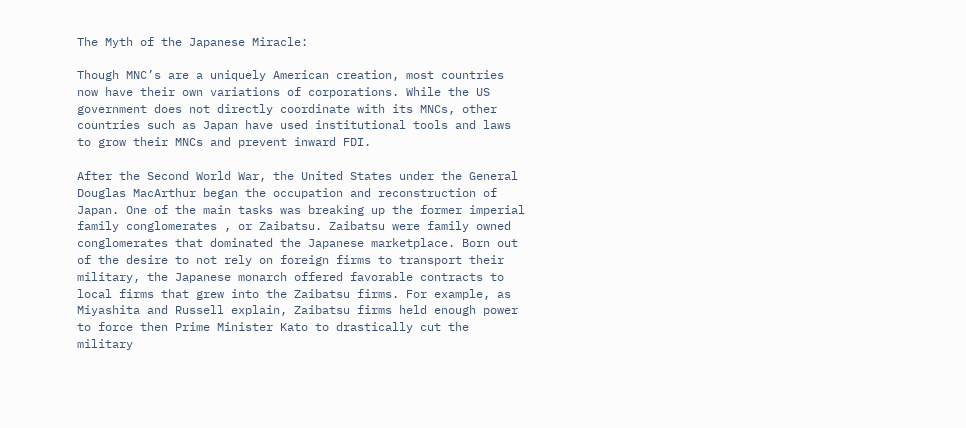The Myth of the Japanese Miracle:

Though MNC’s are a uniquely American creation, most countries now have their own variations of corporations. While the US government does not directly coordinate with its MNCs, other countries such as Japan have used institutional tools and laws to grow their MNCs and prevent inward FDI.

After the Second World War, the United States under the General Douglas MacArthur began the occupation and reconstruction of Japan. One of the main tasks was breaking up the former imperial family conglomerates , or Zaibatsu. Zaibatsu were family owned conglomerates that dominated the Japanese marketplace. Born out of the desire to not rely on foreign firms to transport their military, the Japanese monarch offered favorable contracts to local firms that grew into the Zaibatsu firms. For example, as Miyashita and Russell explain, Zaibatsu firms held enough power to force then Prime Minister Kato to drastically cut the military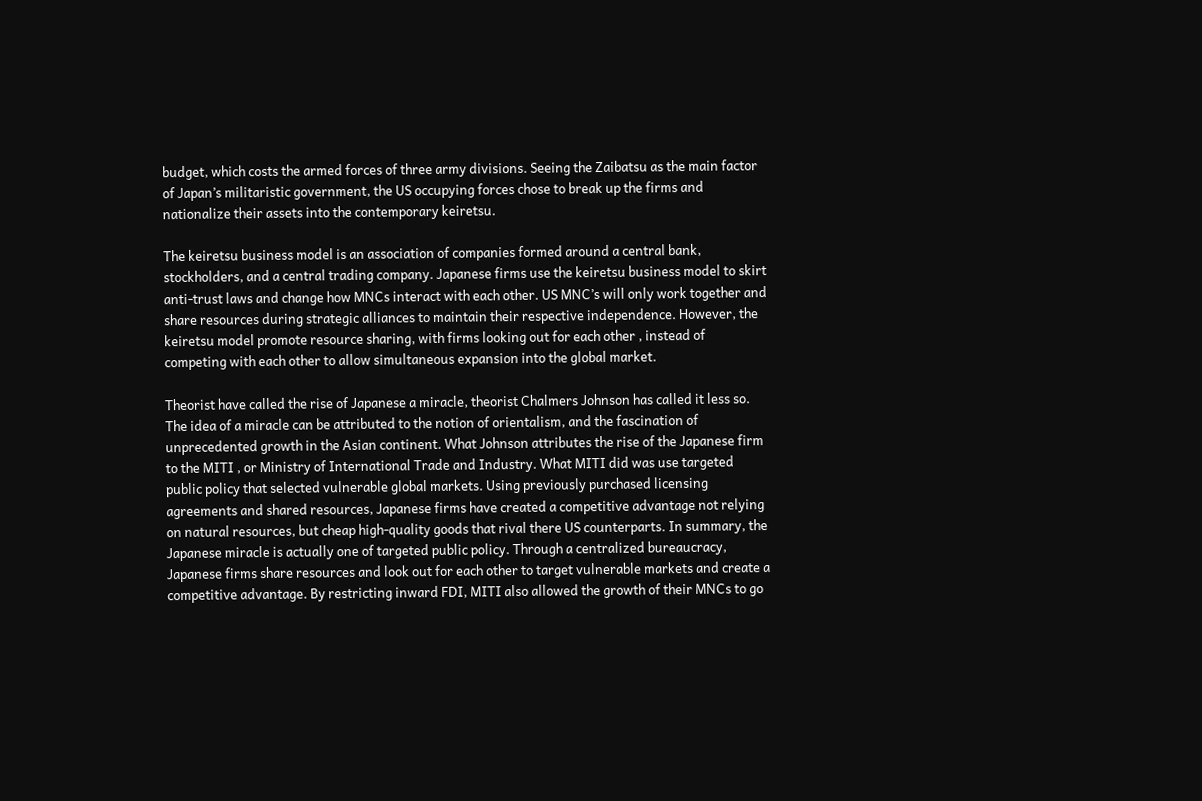budget, which costs the armed forces of three army divisions. Seeing the Zaibatsu as the main factor of Japan’s militaristic government, the US occupying forces chose to break up the firms and nationalize their assets into the contemporary keiretsu.

The keiretsu business model is an association of companies formed around a central bank, stockholders, and a central trading company. Japanese firms use the keiretsu business model to skirt anti-trust laws and change how MNCs interact with each other. US MNC’s will only work together and share resources during strategic alliances to maintain their respective independence. However, the keiretsu model promote resource sharing, with firms looking out for each other , instead of competing with each other to allow simultaneous expansion into the global market.

Theorist have called the rise of Japanese a miracle, theorist Chalmers Johnson has called it less so. The idea of a miracle can be attributed to the notion of orientalism, and the fascination of unprecedented growth in the Asian continent. What Johnson attributes the rise of the Japanese firm to the MITI , or Ministry of International Trade and Industry. What MITI did was use targeted public policy that selected vulnerable global markets. Using previously purchased licensing agreements and shared resources, Japanese firms have created a competitive advantage not relying on natural resources, but cheap high-quality goods that rival there US counterparts. In summary, the Japanese miracle is actually one of targeted public policy. Through a centralized bureaucracy, Japanese firms share resources and look out for each other to target vulnerable markets and create a competitive advantage. By restricting inward FDI, MITI also allowed the growth of their MNCs to go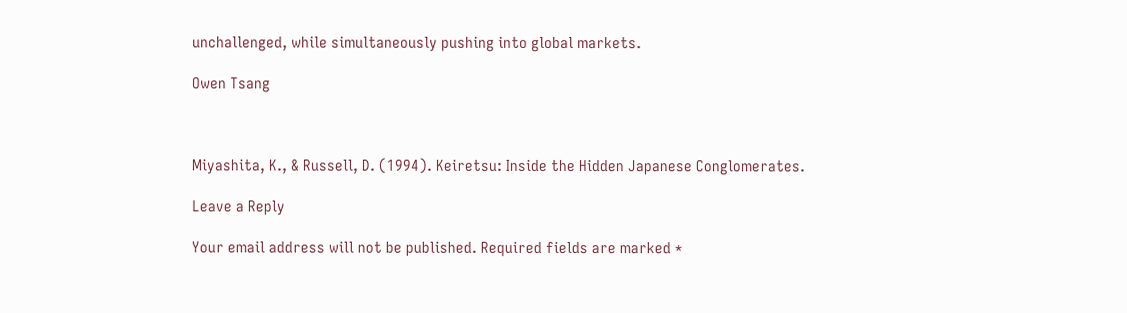unchallenged, while simultaneously pushing into global markets.

Owen Tsang



Miyashita, K., & Russell, D. (1994). Keiretsu: Inside the Hidden Japanese Conglomerates.

Leave a Reply

Your email address will not be published. Required fields are marked *